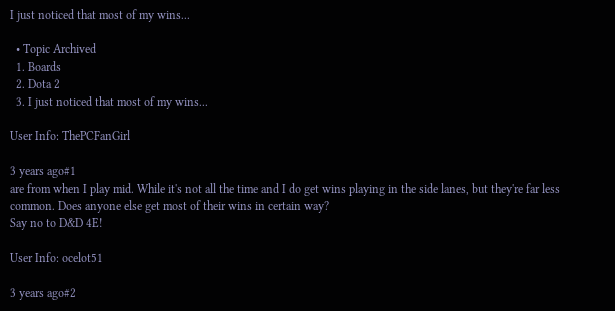I just noticed that most of my wins...

  • Topic Archived
  1. Boards
  2. Dota 2
  3. I just noticed that most of my wins...

User Info: ThePCFanGirl

3 years ago#1
are from when I play mid. While it's not all the time and I do get wins playing in the side lanes, but they're far less common. Does anyone else get most of their wins in certain way?
Say no to D&D 4E!

User Info: ocelot51

3 years ago#2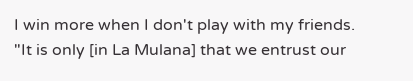I win more when I don't play with my friends.
"It is only [in La Mulana] that we entrust our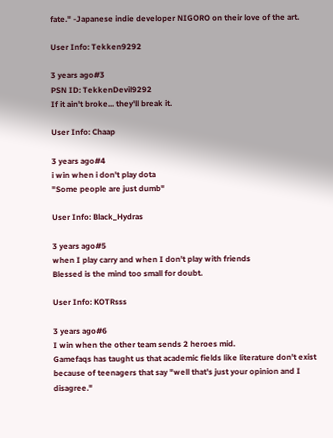fate." -Japanese indie developer NIGORO on their love of the art.

User Info: Tekken9292

3 years ago#3
PSN ID: TekkenDevil9292
If it ain't broke... they'll break it.

User Info: Chaap

3 years ago#4
i win when i don't play dota
"Some people are just dumb"

User Info: Black_Hydras

3 years ago#5
when I play carry and when I don't play with friends
Blessed is the mind too small for doubt.

User Info: KOTRsss

3 years ago#6
I win when the other team sends 2 heroes mid.
Gamefaqs has taught us that academic fields like literature don't exist because of teenagers that say "well that's just your opinion and I disagree."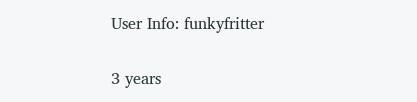User Info: funkyfritter

3 years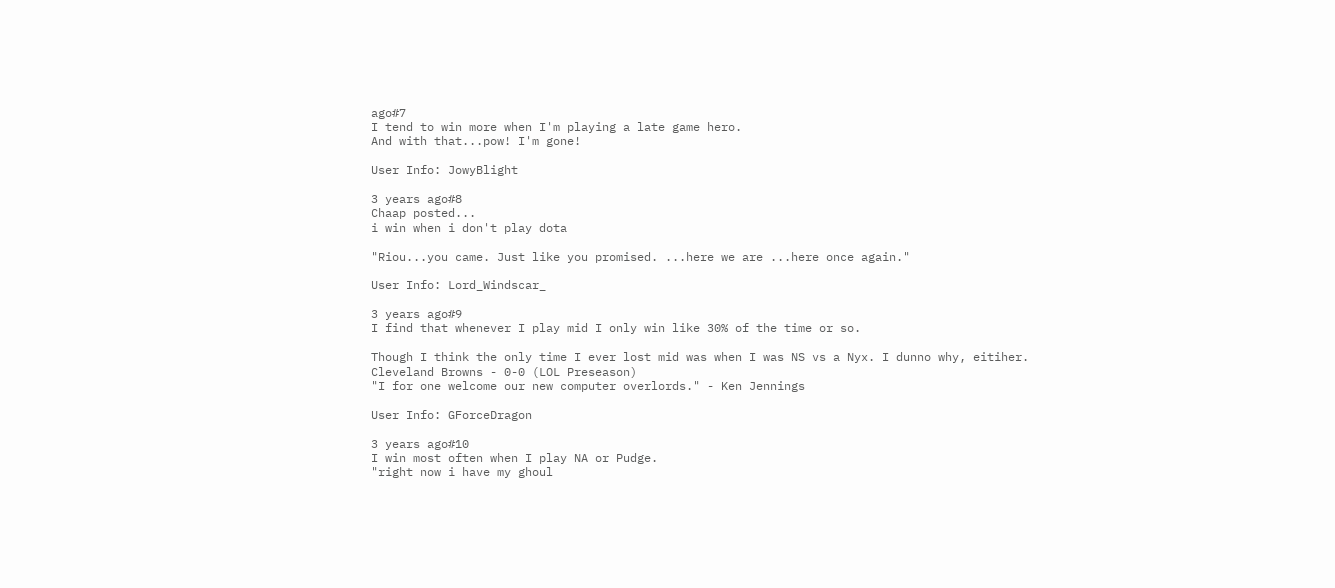ago#7
I tend to win more when I'm playing a late game hero.
And with that...pow! I'm gone!

User Info: JowyBlight

3 years ago#8
Chaap posted...
i win when i don't play dota

"Riou...you came. Just like you promised. ...here we are ...here once again."

User Info: Lord_Windscar_

3 years ago#9
I find that whenever I play mid I only win like 30% of the time or so.

Though I think the only time I ever lost mid was when I was NS vs a Nyx. I dunno why, eitiher.
Cleveland Browns - 0-0 (LOL Preseason)
"I for one welcome our new computer overlords." - Ken Jennings

User Info: GForceDragon

3 years ago#10
I win most often when I play NA or Pudge.
"right now i have my ghoul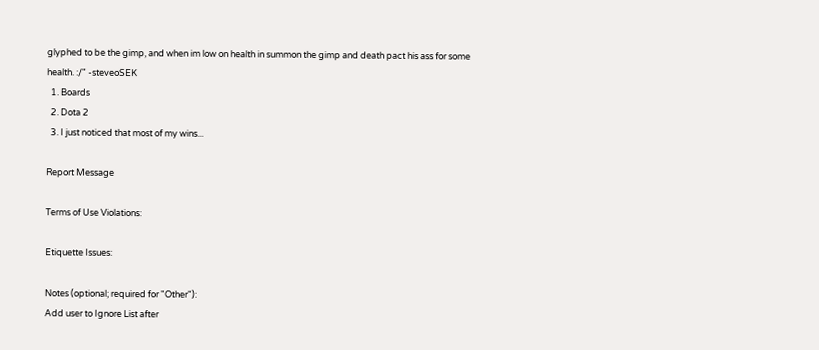glyphed to be the gimp, and when im low on health in summon the gimp and death pact his ass for some health. :/" -steveoSEK
  1. Boards
  2. Dota 2
  3. I just noticed that most of my wins...

Report Message

Terms of Use Violations:

Etiquette Issues:

Notes (optional; required for "Other"):
Add user to Ignore List after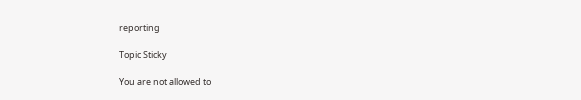reporting

Topic Sticky

You are not allowed to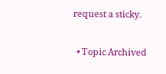request a sticky.

  • Topic Archived